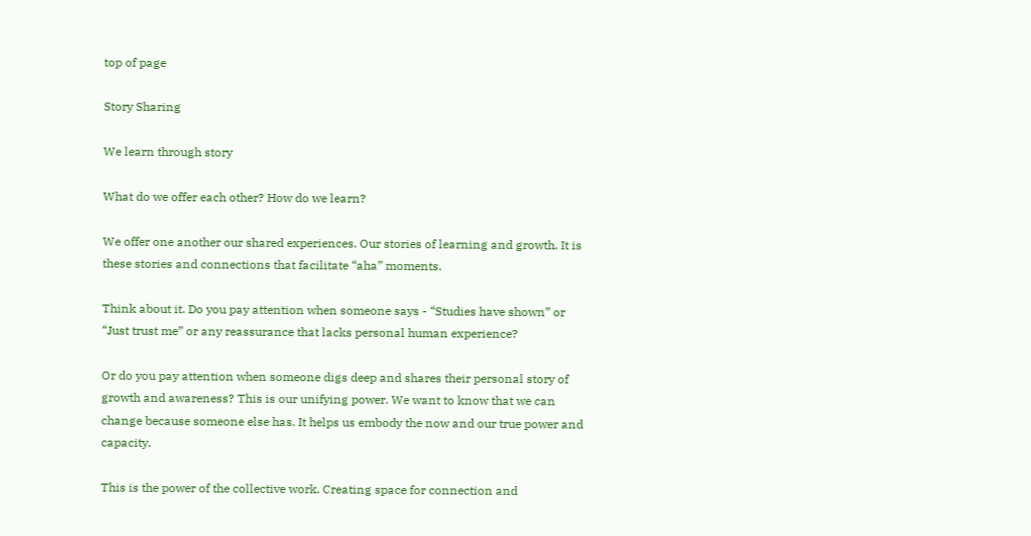top of page

Story Sharing

We learn through story

What do we offer each other? How do we learn?

We offer one another our shared experiences. Our stories of learning and growth. It is these stories and connections that facilitate “aha” moments.

Think about it. Do you pay attention when someone says - “Studies have shown” or “Just trust me” or any reassurance that lacks personal human experience?

Or do you pay attention when someone digs deep and shares their personal story of growth and awareness? This is our unifying power. We want to know that we can change because someone else has. It helps us embody the now and our true power and capacity.

This is the power of the collective work. Creating space for connection and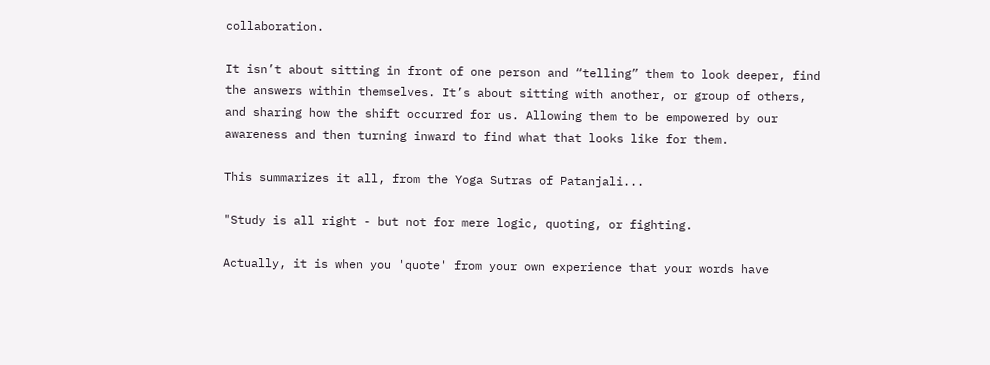collaboration.

It isn’t about sitting in front of one person and “telling” them to look deeper, find the answers within themselves. It’s about sitting with another, or group of others, and sharing how the shift occurred for us. Allowing them to be empowered by our awareness and then turning inward to find what that looks like for them.

This summarizes it all, from the Yoga Sutras of Patanjali...

"Study is all right - but not for mere logic, quoting, or fighting.

Actually, it is when you 'quote' from your own experience that your words have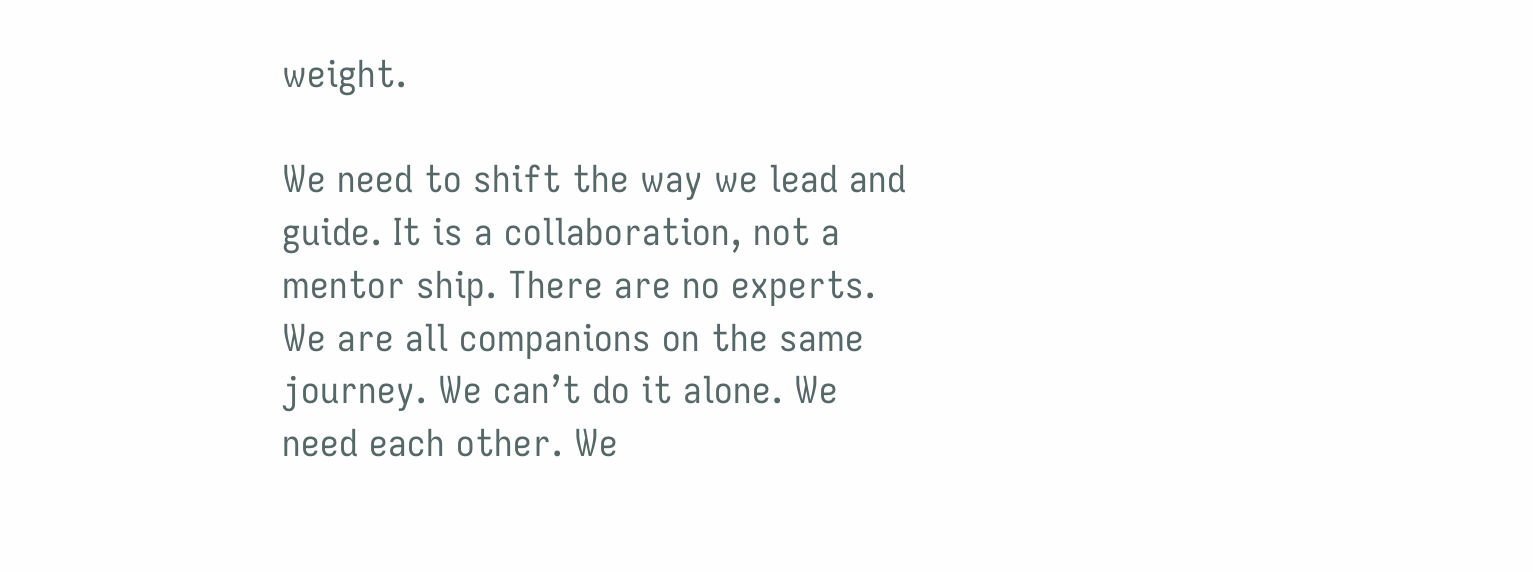weight.

We need to shift the way we lead and guide. It is a collaboration, not a mentor ship. There are no experts. We are all companions on the same journey. We can’t do it alone. We need each other. We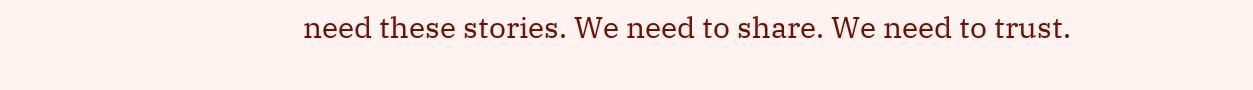need these stories. We need to share. We need to trust.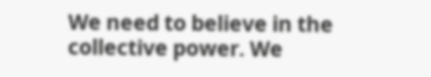We need to believe in the collective power. We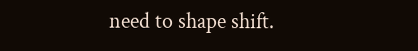need to shape shift.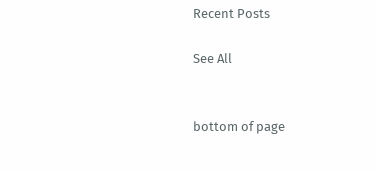Recent Posts

See All


bottom of page